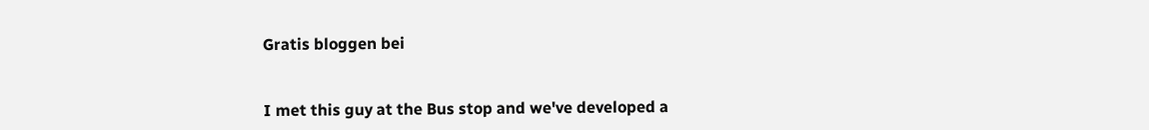Gratis bloggen bei


I met this guy at the Bus stop and we've developed a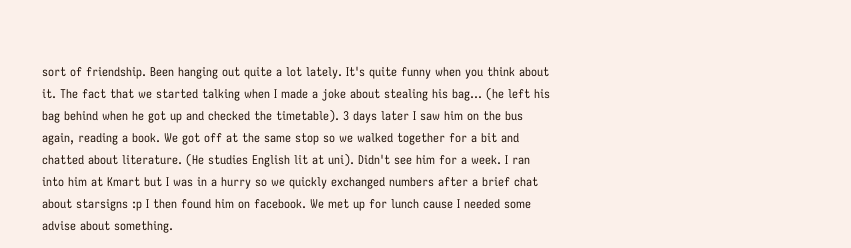sort of friendship. Been hanging out quite a lot lately. It's quite funny when you think about it. The fact that we started talking when I made a joke about stealing his bag... (he left his bag behind when he got up and checked the timetable). 3 days later I saw him on the bus again, reading a book. We got off at the same stop so we walked together for a bit and chatted about literature. (He studies English lit at uni). Didn't see him for a week. I ran into him at Kmart but I was in a hurry so we quickly exchanged numbers after a brief chat about starsigns :p I then found him on facebook. We met up for lunch cause I needed some advise about something.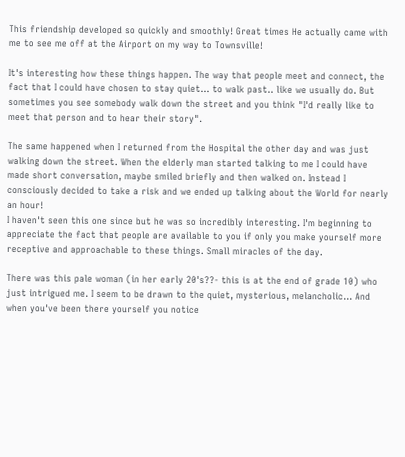This friendship developed so quickly and smoothly! Great times He actually came with me to see me off at the Airport on my way to Townsville!

It's interesting how these things happen. The way that people meet and connect, the fact that I could have chosen to stay quiet... to walk past.. like we usually do. But sometimes you see somebody walk down the street and you think "I'd really like to meet that person and to hear their story".

The same happened when I returned from the Hospital the other day and was just walking down the street. When the elderly man started talking to me I could have made short conversation, maybe smiled briefly and then walked on. Instead I consciously decided to take a risk and we ended up talking about the World for nearly an hour!
I haven't seen this one since but he was so incredibly interesting. I'm beginning to appreciate the fact that people are available to you if only you make yourself more receptive and approachable to these things. Small miracles of the day.

There was this pale woman (in her early 20's??- this is at the end of grade 10) who just intrigued me. I seem to be drawn to the quiet, mysterious, melancholic... And when you've been there yourself you notice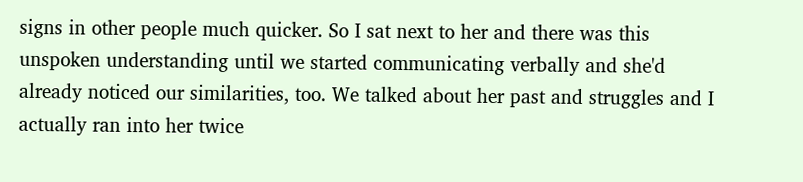signs in other people much quicker. So I sat next to her and there was this unspoken understanding until we started communicating verbally and she'd already noticed our similarities, too. We talked about her past and struggles and I actually ran into her twice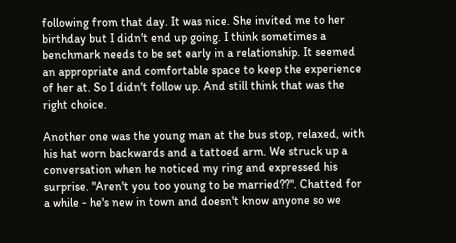following from that day. It was nice. She invited me to her birthday but I didn't end up going. I think sometimes a benchmark needs to be set early in a relationship. It seemed an appropriate and comfortable space to keep the experience of her at. So I didn't follow up. And still think that was the right choice.

Another one was the young man at the bus stop, relaxed, with his hat worn backwards and a tattoed arm. We struck up a conversation when he noticed my ring and expressed his surprise. "Aren't you too young to be married??". Chatted for a while - he's new in town and doesn't know anyone so we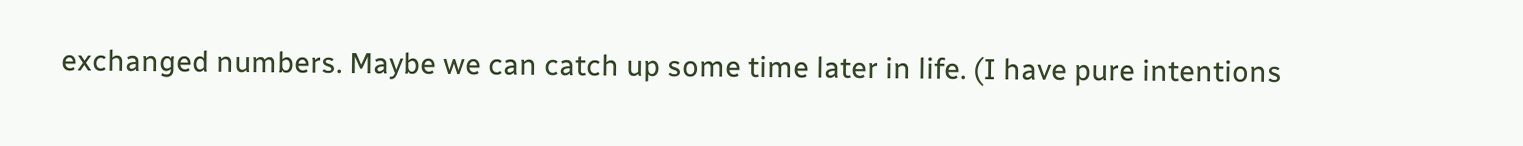exchanged numbers. Maybe we can catch up some time later in life. (I have pure intentions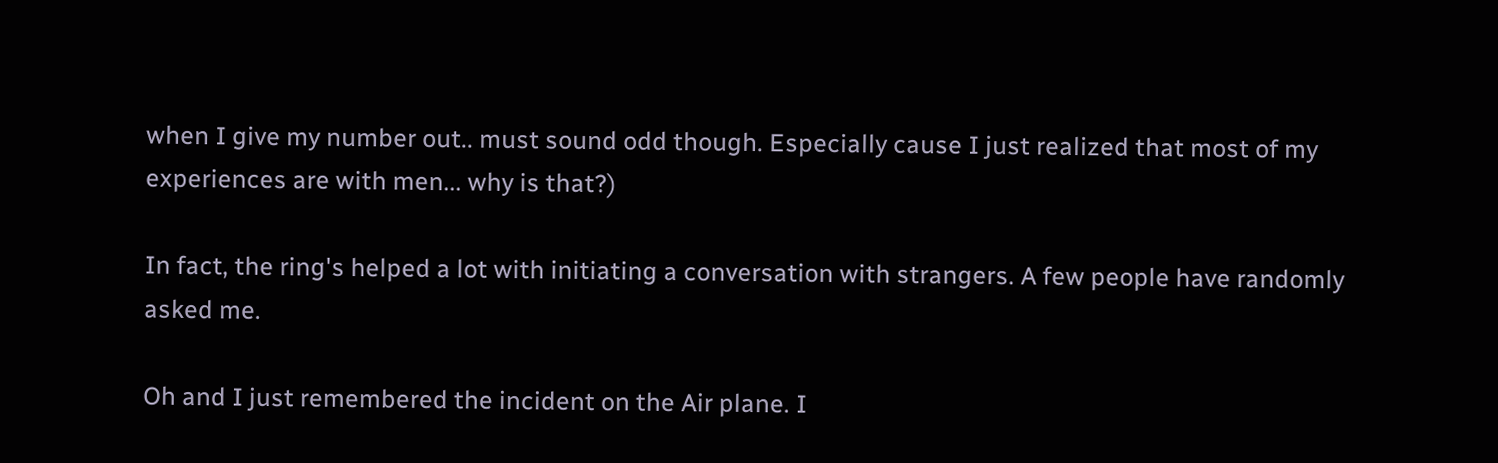when I give my number out.. must sound odd though. Especially cause I just realized that most of my experiences are with men... why is that?)

In fact, the ring's helped a lot with initiating a conversation with strangers. A few people have randomly asked me.

Oh and I just remembered the incident on the Air plane. I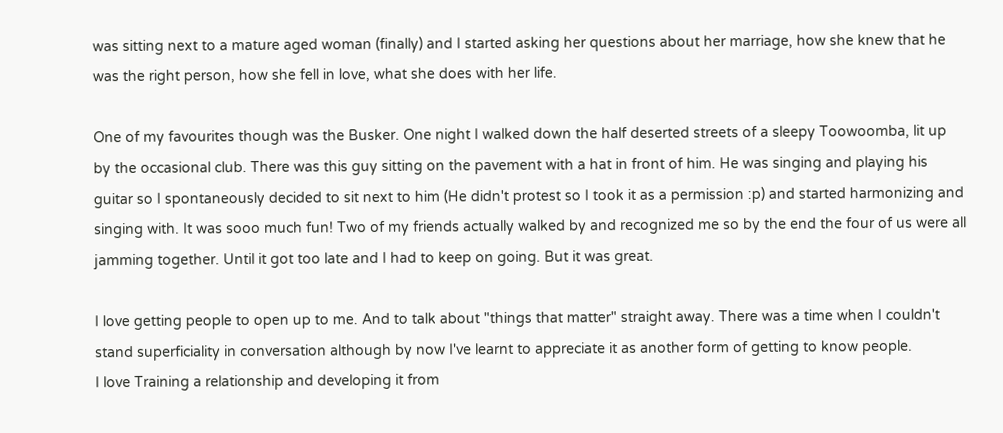was sitting next to a mature aged woman (finally) and I started asking her questions about her marriage, how she knew that he was the right person, how she fell in love, what she does with her life.

One of my favourites though was the Busker. One night I walked down the half deserted streets of a sleepy Toowoomba, lit up by the occasional club. There was this guy sitting on the pavement with a hat in front of him. He was singing and playing his guitar so I spontaneously decided to sit next to him (He didn't protest so I took it as a permission :p) and started harmonizing and singing with. It was sooo much fun! Two of my friends actually walked by and recognized me so by the end the four of us were all jamming together. Until it got too late and I had to keep on going. But it was great.

I love getting people to open up to me. And to talk about "things that matter" straight away. There was a time when I couldn't stand superficiality in conversation although by now I've learnt to appreciate it as another form of getting to know people.
I love Training a relationship and developing it from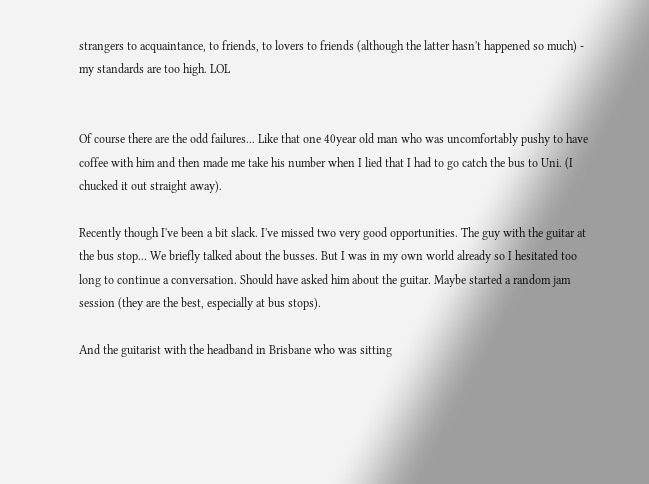strangers to acquaintance, to friends, to lovers to friends (although the latter hasn't happened so much) - my standards are too high. LOL


Of course there are the odd failures... Like that one 40year old man who was uncomfortably pushy to have coffee with him and then made me take his number when I lied that I had to go catch the bus to Uni. (I chucked it out straight away).

Recently though I've been a bit slack. I've missed two very good opportunities. The guy with the guitar at the bus stop... We briefly talked about the busses. But I was in my own world already so I hesitated too long to continue a conversation. Should have asked him about the guitar. Maybe started a random jam session (they are the best, especially at bus stops).

And the guitarist with the headband in Brisbane who was sitting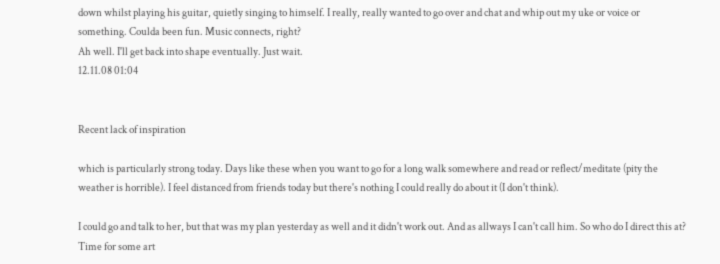down whilst playing his guitar, quietly singing to himself. I really, really wanted to go over and chat and whip out my uke or voice or something. Coulda been fun. Music connects, right?
Ah well. I'll get back into shape eventually. Just wait.
12.11.08 01:04


Recent lack of inspiration

which is particularly strong today. Days like these when you want to go for a long walk somewhere and read or reflect/meditate (pity the weather is horrible). I feel distanced from friends today but there's nothing I could really do about it (I don't think).

I could go and talk to her, but that was my plan yesterday as well and it didn't work out. And as allways I can't call him. So who do I direct this at? Time for some art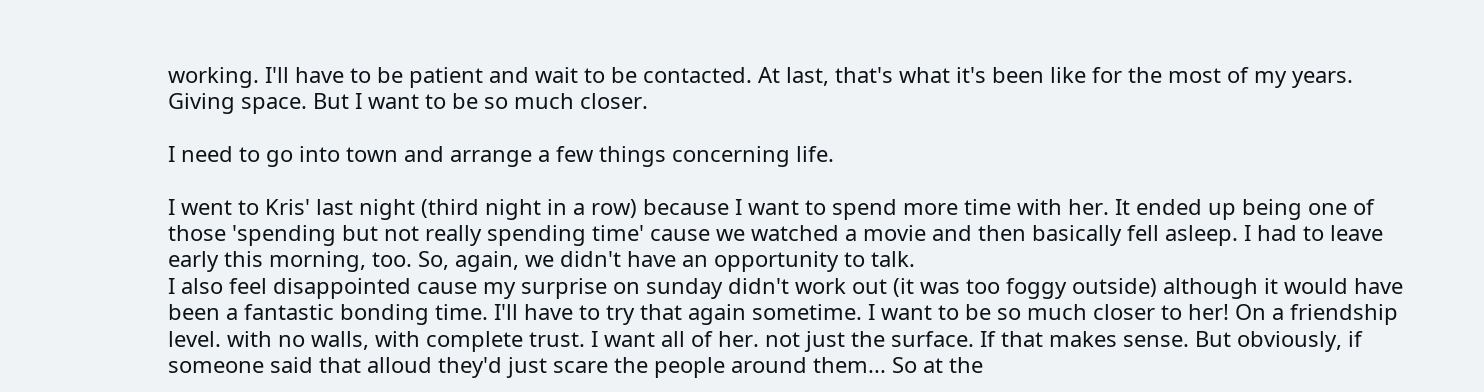working. I'll have to be patient and wait to be contacted. At last, that's what it's been like for the most of my years. Giving space. But I want to be so much closer.

I need to go into town and arrange a few things concerning life.

I went to Kris' last night (third night in a row) because I want to spend more time with her. It ended up being one of those 'spending but not really spending time' cause we watched a movie and then basically fell asleep. I had to leave early this morning, too. So, again, we didn't have an opportunity to talk.
I also feel disappointed cause my surprise on sunday didn't work out (it was too foggy outside) although it would have been a fantastic bonding time. I'll have to try that again sometime. I want to be so much closer to her! On a friendship level. with no walls, with complete trust. I want all of her. not just the surface. If that makes sense. But obviously, if someone said that alloud they'd just scare the people around them... So at the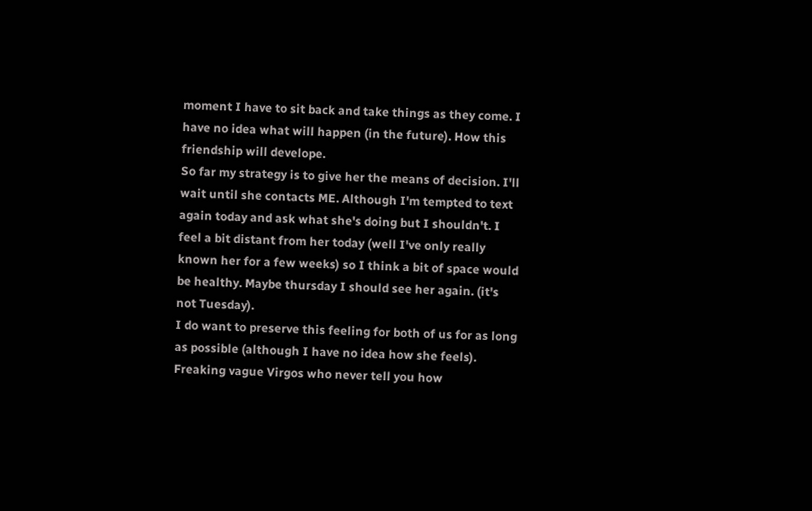moment I have to sit back and take things as they come. I have no idea what will happen (in the future). How this friendship will develope.
So far my strategy is to give her the means of decision. I'll wait until she contacts ME. Although I'm tempted to text again today and ask what she's doing but I shouldn't. I feel a bit distant from her today (well I've only really known her for a few weeks) so I think a bit of space would be healthy. Maybe thursday I should see her again. (it's not Tuesday).
I do want to preserve this feeling for both of us for as long as possible (although I have no idea how she feels).
Freaking vague Virgos who never tell you how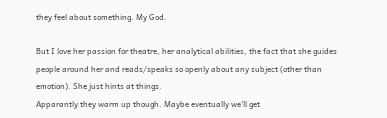they feel about something. My God.

But I love her passion for theatre, her analytical abilities, the fact that she guides people around her and reads/speaks so openly about any subject (other than emotion). She just hints at things.
Apparantly they warm up though. Maybe eventually we'll get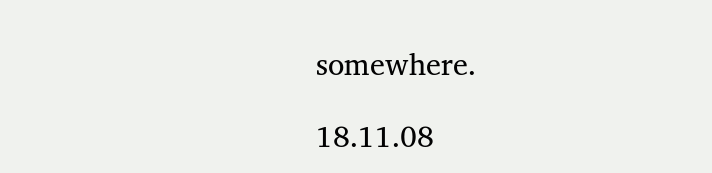somewhere.

18.11.08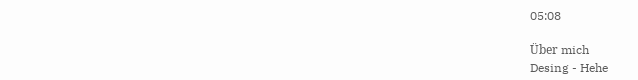05:08

Über mich
Desing - Hehe